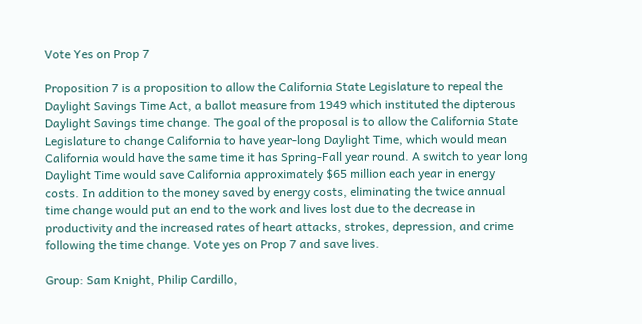Vote Yes on Prop 7

Proposition 7 is a proposition to allow the California State Legislature to repeal the Daylight Savings Time Act, a ballot measure from 1949 which instituted the dipterous Daylight Savings time change. The goal of the proposal is to allow the California State Legislature to change California to have year-long Daylight Time, which would mean California would have the same time it has Spring-Fall year round. A switch to year long Daylight Time would save California approximately $65 million each year in energy costs. In addition to the money saved by energy costs, eliminating the twice annual time change would put an end to the work and lives lost due to the decrease in productivity and the increased rates of heart attacks, strokes, depression, and crime following the time change. Vote yes on Prop 7 and save lives.

Group: Sam Knight, Philip Cardillo,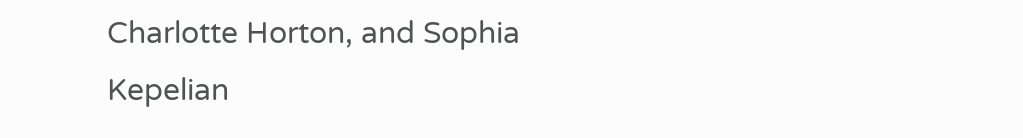Charlotte Horton, and Sophia Kepelian